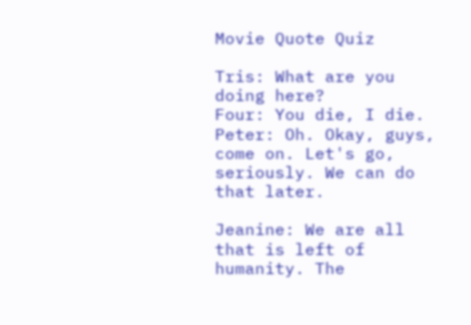Movie Quote Quiz

Tris: What are you doing here?
Four: You die, I die.
Peter: Oh. Okay, guys, come on. Let's go, seriously. We can do that later.

Jeanine: We are all that is left of humanity. The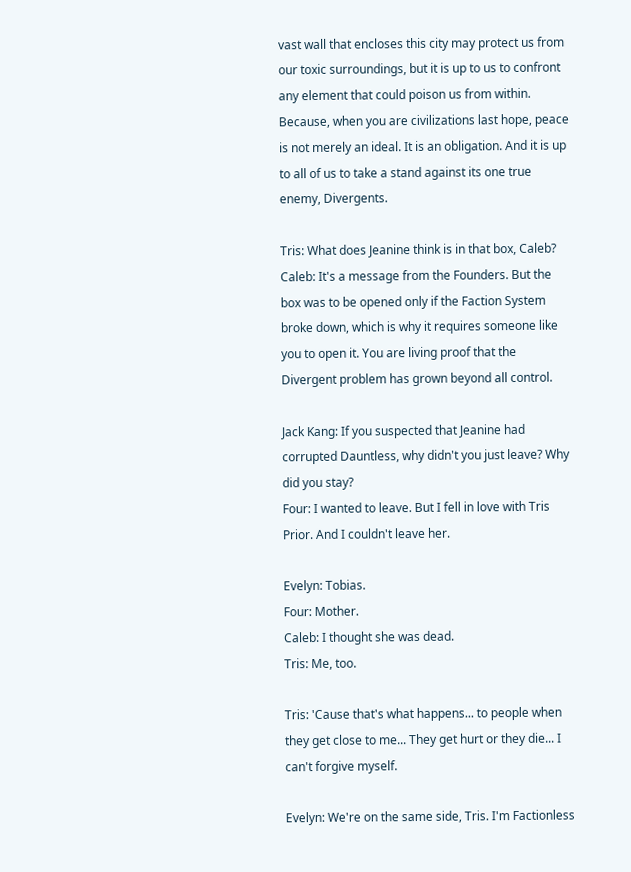vast wall that encloses this city may protect us from our toxic surroundings, but it is up to us to confront any element that could poison us from within. Because, when you are civilizations last hope, peace is not merely an ideal. It is an obligation. And it is up to all of us to take a stand against its one true enemy, Divergents.

Tris: What does Jeanine think is in that box, Caleb?
Caleb: It's a message from the Founders. But the box was to be opened only if the Faction System broke down, which is why it requires someone like you to open it. You are living proof that the Divergent problem has grown beyond all control.

Jack Kang: If you suspected that Jeanine had corrupted Dauntless, why didn't you just leave? Why did you stay?
Four: I wanted to leave. But I fell in love with Tris Prior. And I couldn't leave her.

Evelyn: Tobias.
Four: Mother.
Caleb: I thought she was dead.
Tris: Me, too.

Tris: 'Cause that's what happens... to people when they get close to me... They get hurt or they die... I can't forgive myself.

Evelyn: We're on the same side, Tris. I'm Factionless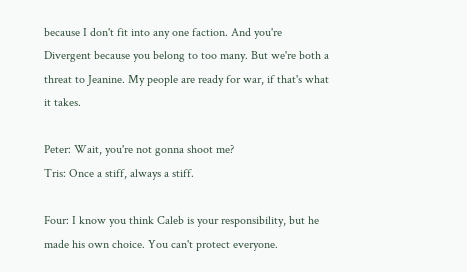because I don't fit into any one faction. And you're Divergent because you belong to too many. But we're both a threat to Jeanine. My people are ready for war, if that's what it takes.

Peter: Wait, you're not gonna shoot me?
Tris: Once a stiff, always a stiff.

Four: I know you think Caleb is your responsibility, but he made his own choice. You can't protect everyone.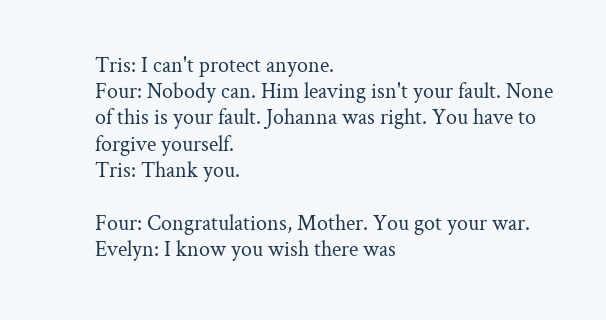Tris: I can't protect anyone.
Four: Nobody can. Him leaving isn't your fault. None of this is your fault. Johanna was right. You have to forgive yourself.
Tris: Thank you.

Four: Congratulations, Mother. You got your war.
Evelyn: I know you wish there was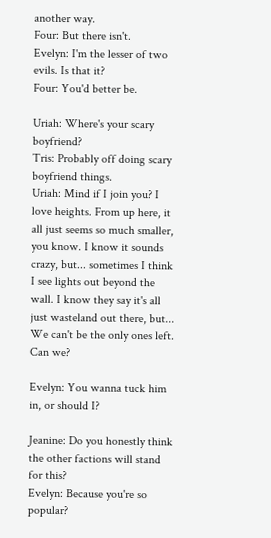another way.
Four: But there isn't.
Evelyn: I'm the lesser of two evils. Is that it?
Four: You'd better be.

Uriah: Where's your scary boyfriend?
Tris: Probably off doing scary boyfriend things.
Uriah: Mind if I join you? I love heights. From up here, it all just seems so much smaller, you know. I know it sounds crazy, but... sometimes I think I see lights out beyond the wall. I know they say it's all just wasteland out there, but... We can't be the only ones left. Can we?

Evelyn: You wanna tuck him in, or should I?

Jeanine: Do you honestly think the other factions will stand for this?
Evelyn: Because you're so popular?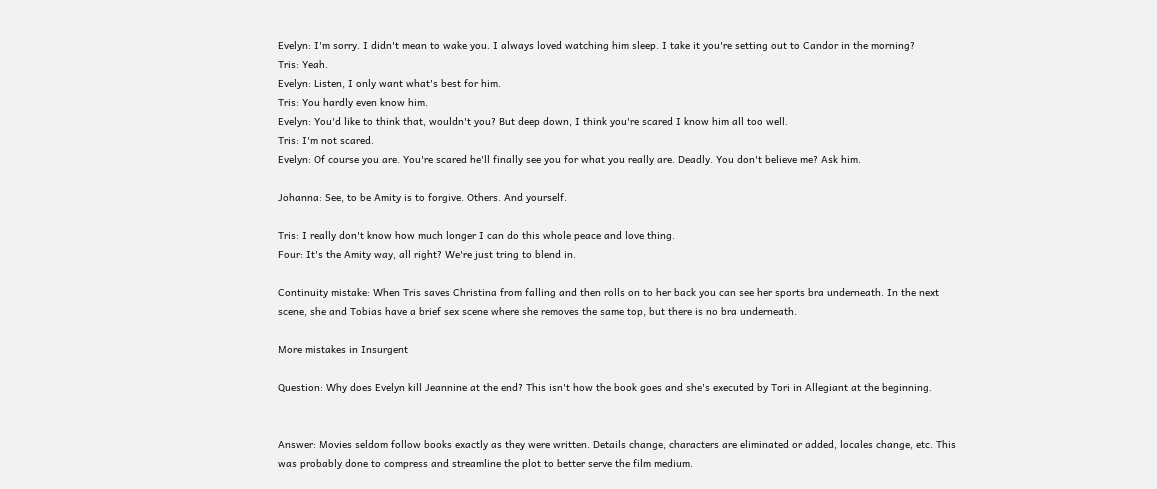Evelyn: I'm sorry. I didn't mean to wake you. I always loved watching him sleep. I take it you're setting out to Candor in the morning?
Tris: Yeah.
Evelyn: Listen, I only want what's best for him.
Tris: You hardly even know him.
Evelyn: You'd like to think that, wouldn't you? But deep down, I think you're scared I know him all too well.
Tris: I'm not scared.
Evelyn: Of course you are. You're scared he'll finally see you for what you really are. Deadly. You don't believe me? Ask him.

Johanna: See, to be Amity is to forgive. Others. And yourself.

Tris: I really don't know how much longer I can do this whole peace and love thing.
Four: It's the Amity way, all right? We're just tring to blend in.

Continuity mistake: When Tris saves Christina from falling and then rolls on to her back you can see her sports bra underneath. In the next scene, she and Tobias have a brief sex scene where she removes the same top, but there is no bra underneath.

More mistakes in Insurgent

Question: Why does Evelyn kill Jeannine at the end? This isn't how the book goes and she's executed by Tori in Allegiant at the beginning.


Answer: Movies seldom follow books exactly as they were written. Details change, characters are eliminated or added, locales change, etc. This was probably done to compress and streamline the plot to better serve the film medium.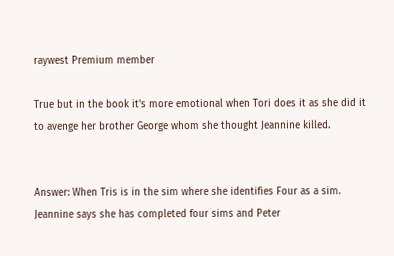raywest Premium member

True but in the book it's more emotional when Tori does it as she did it to avenge her brother George whom she thought Jeannine killed.


Answer: When Tris is in the sim where she identifies Four as a sim. Jeannine says she has completed four sims and Peter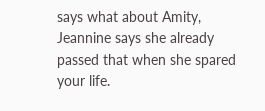says what about Amity, Jeannine says she already passed that when she spared your life.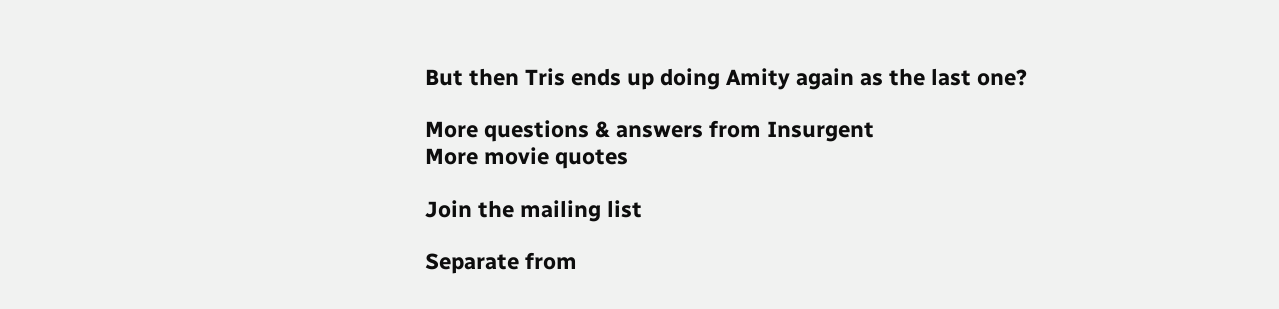But then Tris ends up doing Amity again as the last one?

More questions & answers from Insurgent
More movie quotes

Join the mailing list

Separate from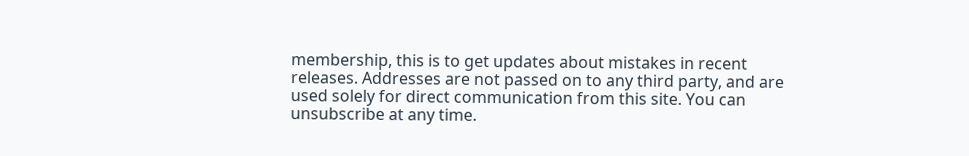membership, this is to get updates about mistakes in recent releases. Addresses are not passed on to any third party, and are used solely for direct communication from this site. You can unsubscribe at any time.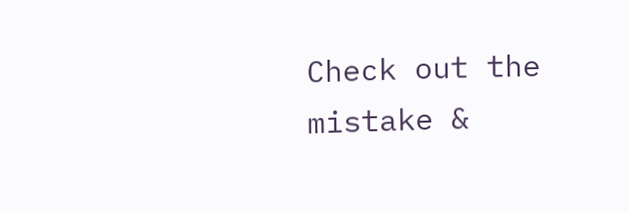Check out the mistake &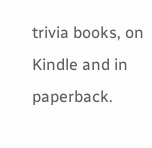trivia books, on Kindle and in paperback.